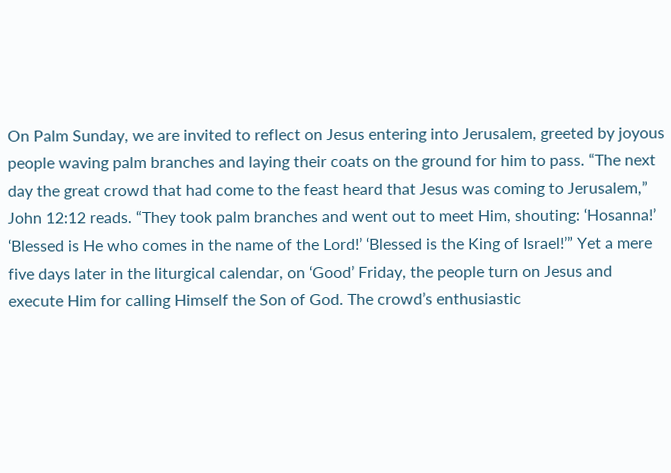On Palm Sunday, we are invited to reflect on Jesus entering into Jerusalem, greeted by joyous people waving palm branches and laying their coats on the ground for him to pass. “The next day the great crowd that had come to the feast heard that Jesus was coming to Jerusalem,” John 12:12 reads. “They took palm branches and went out to meet Him, shouting: ‘Hosanna!’ ‘Blessed is He who comes in the name of the Lord!’ ‘Blessed is the King of Israel!’” Yet a mere five days later in the liturgical calendar, on ‘Good’ Friday, the people turn on Jesus and execute Him for calling Himself the Son of God. The crowd’s enthusiastic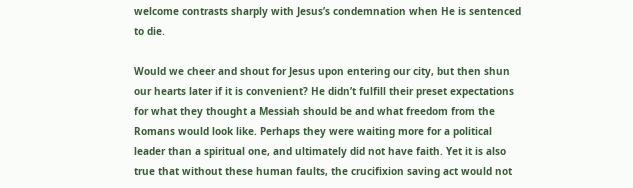welcome contrasts sharply with Jesus’s condemnation when He is sentenced to die.

Would we cheer and shout for Jesus upon entering our city, but then shun our hearts later if it is convenient? He didn’t fulfill their preset expectations for what they thought a Messiah should be and what freedom from the Romans would look like. Perhaps they were waiting more for a political leader than a spiritual one, and ultimately did not have faith. Yet it is also true that without these human faults, the crucifixion saving act would not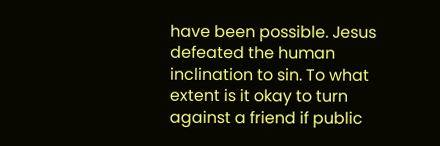have been possible. Jesus defeated the human inclination to sin. To what extent is it okay to turn against a friend if public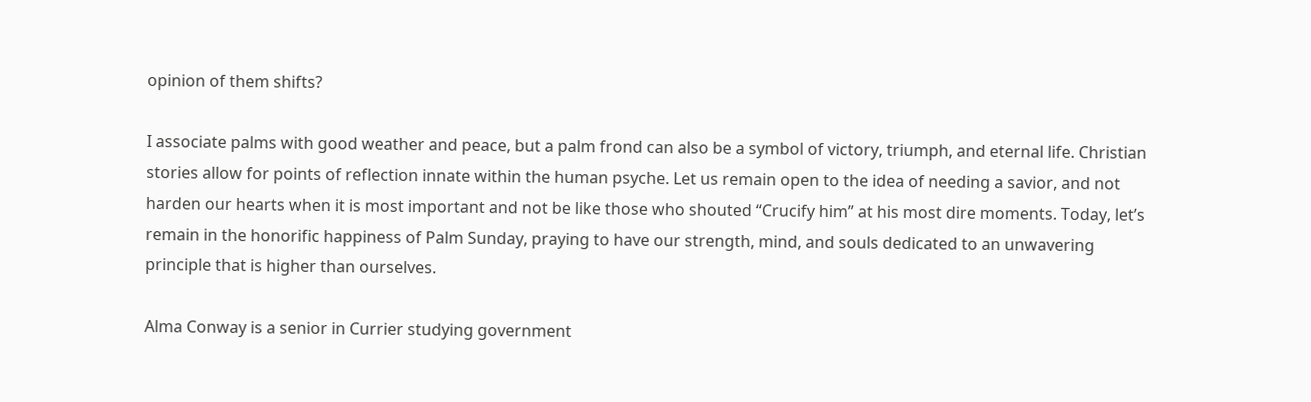opinion of them shifts?

I associate palms with good weather and peace, but a palm frond can also be a symbol of victory, triumph, and eternal life. Christian stories allow for points of reflection innate within the human psyche. Let us remain open to the idea of needing a savior, and not harden our hearts when it is most important and not be like those who shouted “Crucify him” at his most dire moments. Today, let’s remain in the honorific happiness of Palm Sunday, praying to have our strength, mind, and souls dedicated to an unwavering principle that is higher than ourselves.

Alma Conway is a senior in Currier studying government